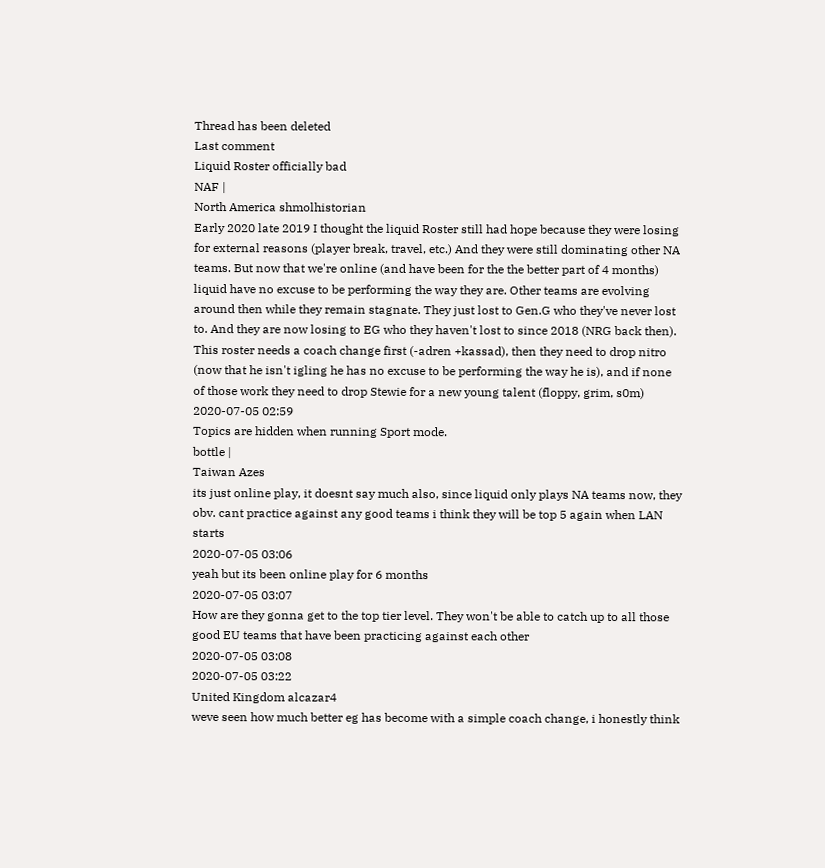Thread has been deleted
Last comment
Liquid Roster officially bad
NAF |
North America shmolhistorian
Early 2020 late 2019 I thought the liquid Roster still had hope because they were losing for external reasons (player break, travel, etc.) And they were still dominating other NA teams. But now that we're online (and have been for the the better part of 4 months) liquid have no excuse to be performing the way they are. Other teams are evolving around then while they remain stagnate. They just lost to Gen.G who they've never lost to. And they are now losing to EG who they haven't lost to since 2018 (NRG back then). This roster needs a coach change first (-adren +kassad), then they need to drop nitro (now that he isn't igling he has no excuse to be performing the way he is), and if none of those work they need to drop Stewie for a new young talent (floppy, grim, s0m)
2020-07-05 02:59
Topics are hidden when running Sport mode.
bottle |
Taiwan Azes
its just online play, it doesnt say much also, since liquid only plays NA teams now, they obv. cant practice against any good teams i think they will be top 5 again when LAN starts
2020-07-05 03:06
yeah but its been online play for 6 months
2020-07-05 03:07
How are they gonna get to the top tier level. They won't be able to catch up to all those good EU teams that have been practicing against each other
2020-07-05 03:08
2020-07-05 03:22
United Kingdom alcazar4
weve seen how much better eg has become with a simple coach change, i honestly think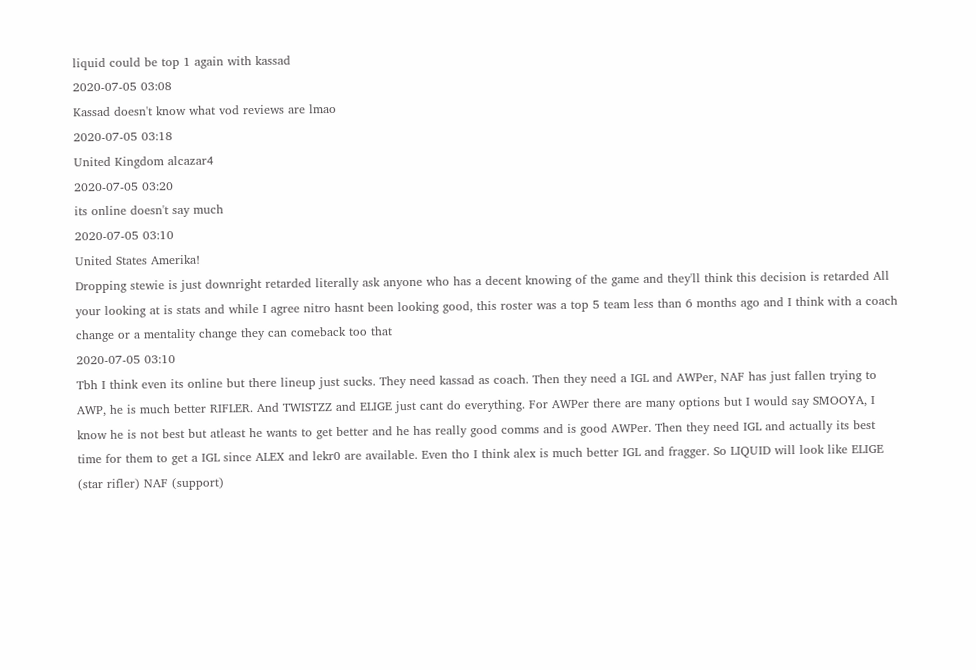liquid could be top 1 again with kassad
2020-07-05 03:08
Kassad doesn't know what vod reviews are lmao
2020-07-05 03:18
United Kingdom alcazar4
2020-07-05 03:20
its online doesn't say much
2020-07-05 03:10
United States Amerika!
Dropping stewie is just downright retarded literally ask anyone who has a decent knowing of the game and they'll think this decision is retarded All your looking at is stats and while I agree nitro hasnt been looking good, this roster was a top 5 team less than 6 months ago and I think with a coach change or a mentality change they can comeback too that
2020-07-05 03:10
Tbh I think even its online but there lineup just sucks. They need kassad as coach. Then they need a IGL and AWPer, NAF has just fallen trying to AWP, he is much better RIFLER. And TWISTZZ and ELIGE just cant do everything. For AWPer there are many options but I would say SMOOYA, I know he is not best but atleast he wants to get better and he has really good comms and is good AWPer. Then they need IGL and actually its best time for them to get a IGL since ALEX and lekr0 are available. Even tho I think alex is much better IGL and fragger. So LIQUID will look like ELIGE (star rifler) NAF (support)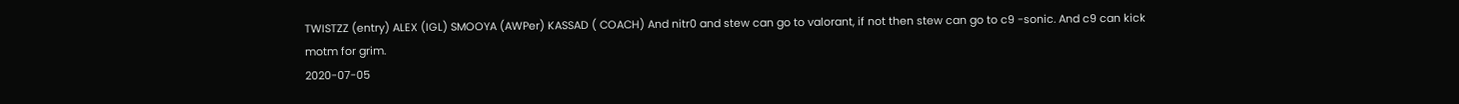TWISTZZ (entry) ALEX (IGL) SMOOYA (AWPer) KASSAD ( COACH) And nitr0 and stew can go to valorant, if not then stew can go to c9 -sonic. And c9 can kick motm for grim.
2020-07-05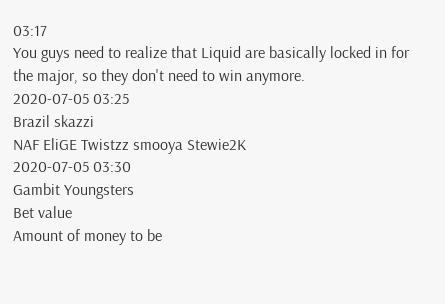03:17
You guys need to realize that Liquid are basically locked in for the major, so they don't need to win anymore.
2020-07-05 03:25
Brazil skazzi
NAF EliGE Twistzz smooya Stewie2K
2020-07-05 03:30
Gambit Youngsters
Bet value
Amount of money to be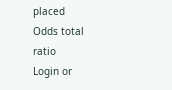placed
Odds total ratio
Login or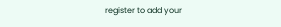register to add your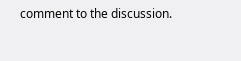comment to the discussion.